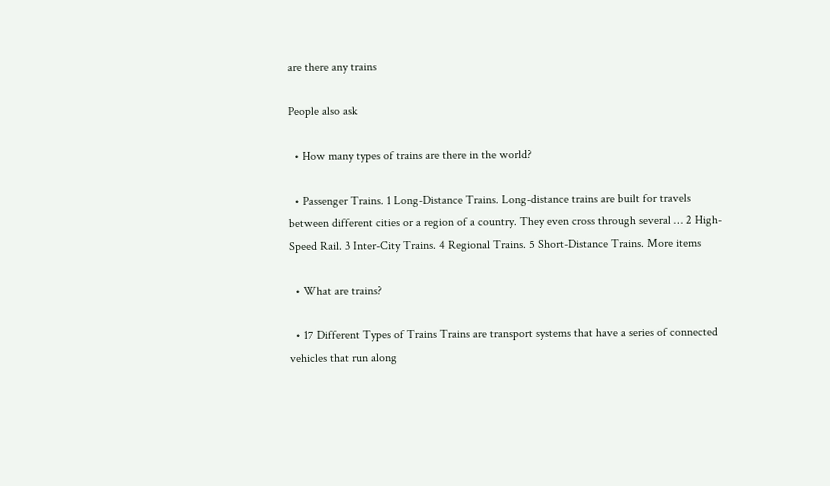are there any trains

People also ask

  • How many types of trains are there in the world?

  • Passenger Trains. 1 Long-Distance Trains. Long-distance trains are built for travels between different cities or a region of a country. They even cross through several … 2 High-Speed Rail. 3 Inter-City Trains. 4 Regional Trains. 5 Short-Distance Trains. More items

  • What are trains?

  • 17 Different Types of Trains Trains are transport systems that have a series of connected vehicles that run along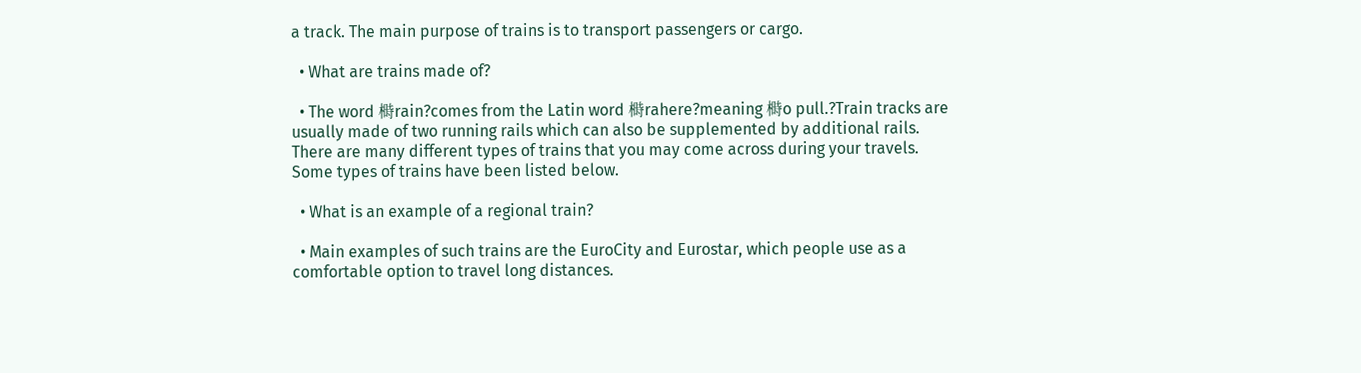a track. The main purpose of trains is to transport passengers or cargo.

  • What are trains made of?

  • The word 榯rain?comes from the Latin word 榯rahere?meaning 榯o pull.?Train tracks are usually made of two running rails which can also be supplemented by additional rails. There are many different types of trains that you may come across during your travels. Some types of trains have been listed below.

  • What is an example of a regional train?

  • Main examples of such trains are the EuroCity and Eurostar, which people use as a comfortable option to travel long distances.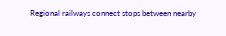Regional railways connect stops between nearby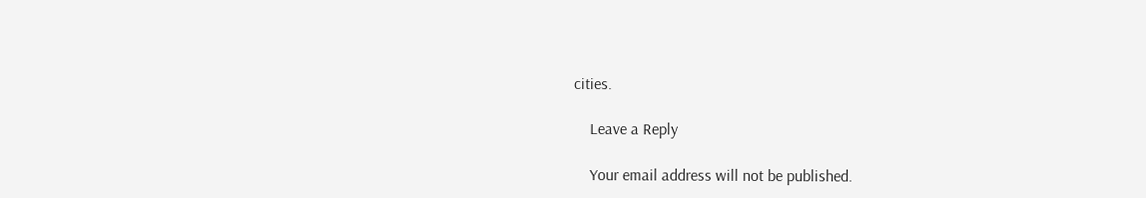cities.

    Leave a Reply

    Your email address will not be published.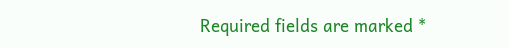Required fields are marked *